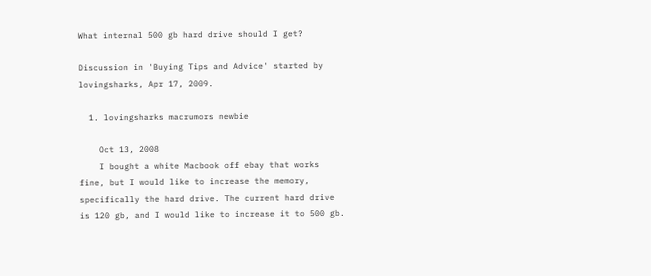What internal 500 gb hard drive should I get?

Discussion in 'Buying Tips and Advice' started by lovingsharks, Apr 17, 2009.

  1. lovingsharks macrumors newbie

    Oct 13, 2008
    I bought a white Macbook off ebay that works fine, but I would like to increase the memory, specifically the hard drive. The current hard drive is 120 gb, and I would like to increase it to 500 gb.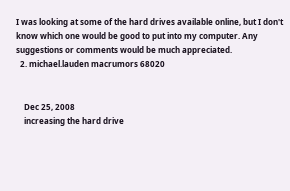I was looking at some of the hard drives available online, but I don't know which one would be good to put into my computer. Any suggestions or comments would be much appreciated.
  2. michael.lauden macrumors 68020


    Dec 25, 2008
    increasing the hard drive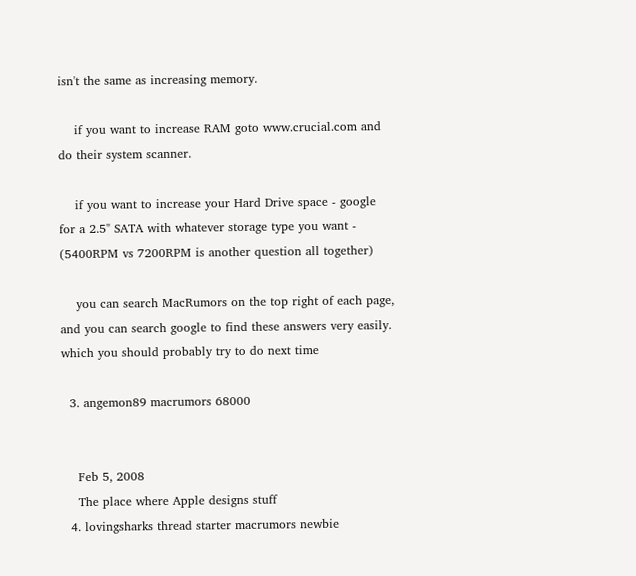isn't the same as increasing memory.

    if you want to increase RAM goto www.crucial.com and do their system scanner.

    if you want to increase your Hard Drive space - google for a 2.5" SATA with whatever storage type you want - (5400RPM vs 7200RPM is another question all together)

    you can search MacRumors on the top right of each page, and you can search google to find these answers very easily. which you should probably try to do next time

  3. angemon89 macrumors 68000


    Feb 5, 2008
    The place where Apple designs stuff
  4. lovingsharks thread starter macrumors newbie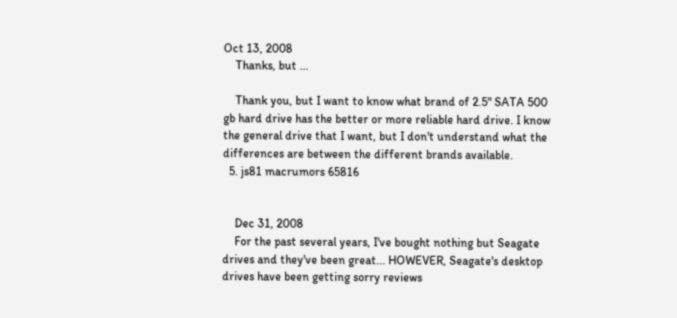Oct 13, 2008
    Thanks, but ...

    Thank you, but I want to know what brand of 2.5" SATA 500 gb hard drive has the better or more reliable hard drive. I know the general drive that I want, but I don't understand what the differences are between the different brands available.
  5. js81 macrumors 65816


    Dec 31, 2008
    For the past several years, I've bought nothing but Seagate drives and they've been great... HOWEVER, Seagate's desktop drives have been getting sorry reviews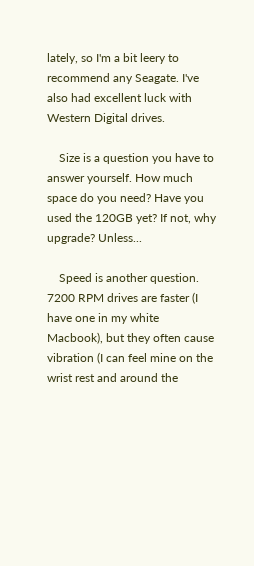lately, so I'm a bit leery to recommend any Seagate. I've also had excellent luck with Western Digital drives.

    Size is a question you have to answer yourself. How much space do you need? Have you used the 120GB yet? If not, why upgrade? Unless...

    Speed is another question. 7200 RPM drives are faster (I have one in my white Macbook), but they often cause vibration (I can feel mine on the wrist rest and around the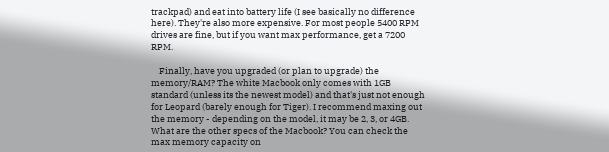trackpad) and eat into battery life (I see basically no difference here). They're also more expensive. For most people 5400 RPM drives are fine, but if you want max performance, get a 7200 RPM.

    Finally, have you upgraded (or plan to upgrade) the memory/RAM? The white Macbook only comes with 1GB standard (unless its the newest model) and that's just not enough for Leopard (barely enough for Tiger). I recommend maxing out the memory - depending on the model, it may be 2, 3, or 4GB. What are the other specs of the Macbook? You can check the max memory capacity on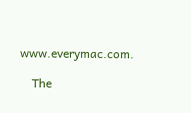www.everymac.com.

    The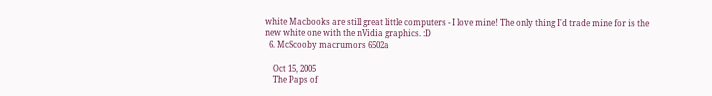white Macbooks are still great little computers - I love mine! The only thing I'd trade mine for is the new white one with the nVidia graphics. :D
  6. McScooby macrumors 6502a

    Oct 15, 2005
    The Paps of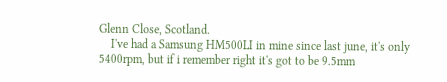Glenn Close, Scotland.
    I've had a Samsung HM500LI in mine since last june, it's only 5400rpm, but if i remember right it's got to be 9.5mm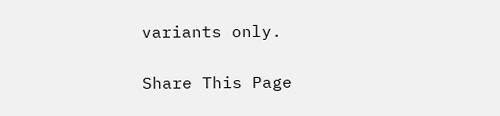variants only.

Share This Page